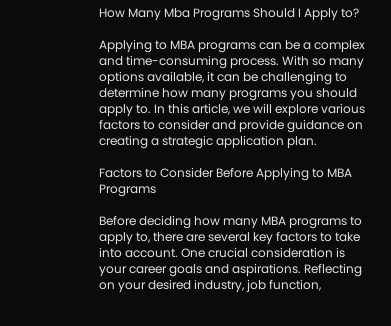How Many Mba Programs Should I Apply to?

Applying to MBA programs can be a complex and time-consuming process. With so many options available, it can be challenging to determine how many programs you should apply to. In this article, we will explore various factors to consider and provide guidance on creating a strategic application plan.

Factors to Consider Before Applying to MBA Programs

Before deciding how many MBA programs to apply to, there are several key factors to take into account. One crucial consideration is your career goals and aspirations. Reflecting on your desired industry, job function,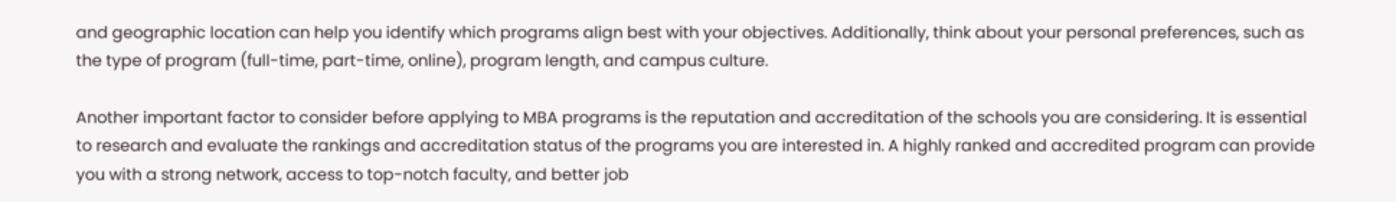and geographic location can help you identify which programs align best with your objectives. Additionally, think about your personal preferences, such as the type of program (full-time, part-time, online), program length, and campus culture.

Another important factor to consider before applying to MBA programs is the reputation and accreditation of the schools you are considering. It is essential to research and evaluate the rankings and accreditation status of the programs you are interested in. A highly ranked and accredited program can provide you with a strong network, access to top-notch faculty, and better job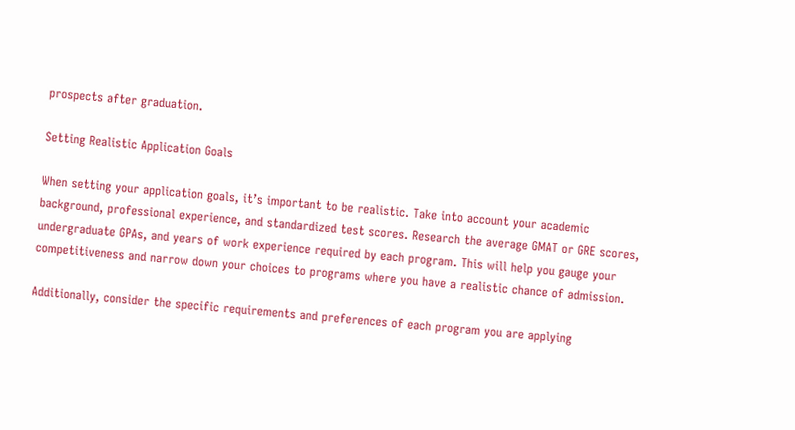prospects after graduation.

Setting Realistic Application Goals

When setting your application goals, it’s important to be realistic. Take into account your academic background, professional experience, and standardized test scores. Research the average GMAT or GRE scores, undergraduate GPAs, and years of work experience required by each program. This will help you gauge your competitiveness and narrow down your choices to programs where you have a realistic chance of admission.

Additionally, consider the specific requirements and preferences of each program you are applying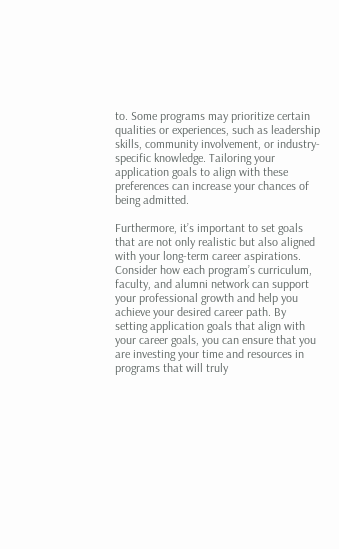to. Some programs may prioritize certain qualities or experiences, such as leadership skills, community involvement, or industry-specific knowledge. Tailoring your application goals to align with these preferences can increase your chances of being admitted.

Furthermore, it’s important to set goals that are not only realistic but also aligned with your long-term career aspirations. Consider how each program’s curriculum, faculty, and alumni network can support your professional growth and help you achieve your desired career path. By setting application goals that align with your career goals, you can ensure that you are investing your time and resources in programs that will truly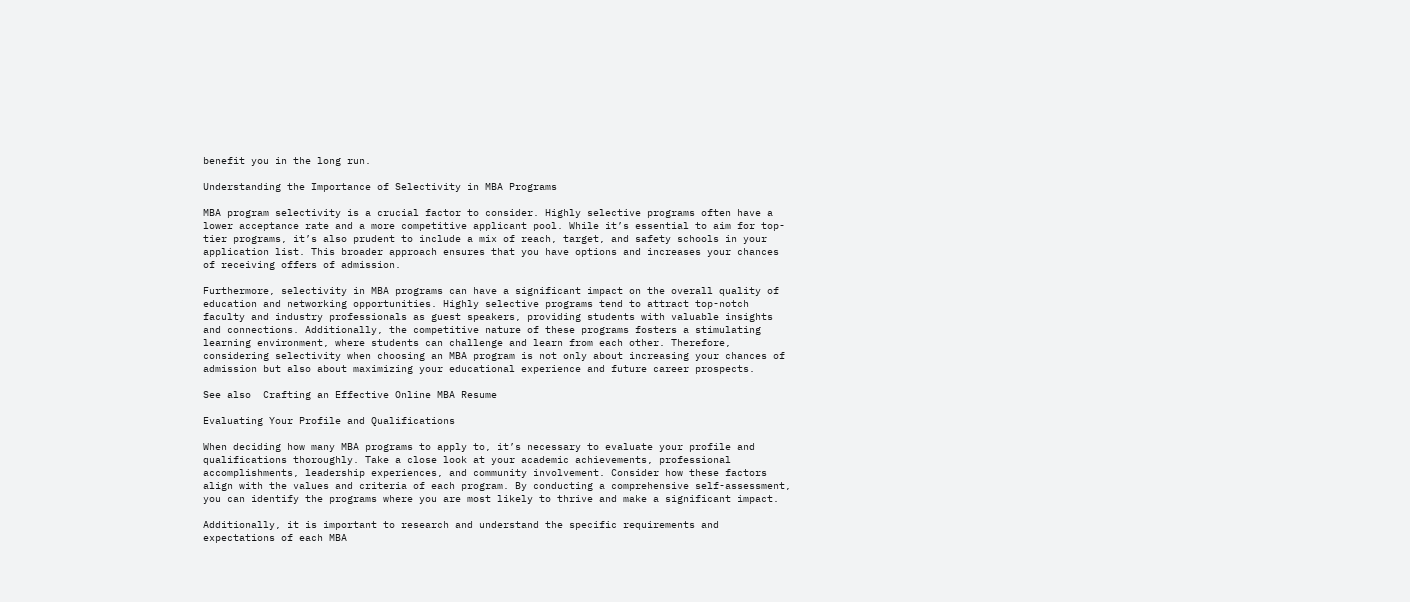benefit you in the long run.

Understanding the Importance of Selectivity in MBA Programs

MBA program selectivity is a crucial factor to consider. Highly selective programs often have a lower acceptance rate and a more competitive applicant pool. While it’s essential to aim for top-tier programs, it’s also prudent to include a mix of reach, target, and safety schools in your application list. This broader approach ensures that you have options and increases your chances of receiving offers of admission.

Furthermore, selectivity in MBA programs can have a significant impact on the overall quality of education and networking opportunities. Highly selective programs tend to attract top-notch faculty and industry professionals as guest speakers, providing students with valuable insights and connections. Additionally, the competitive nature of these programs fosters a stimulating learning environment, where students can challenge and learn from each other. Therefore, considering selectivity when choosing an MBA program is not only about increasing your chances of admission but also about maximizing your educational experience and future career prospects.

See also  Crafting an Effective Online MBA Resume

Evaluating Your Profile and Qualifications

When deciding how many MBA programs to apply to, it’s necessary to evaluate your profile and qualifications thoroughly. Take a close look at your academic achievements, professional accomplishments, leadership experiences, and community involvement. Consider how these factors align with the values and criteria of each program. By conducting a comprehensive self-assessment, you can identify the programs where you are most likely to thrive and make a significant impact.

Additionally, it is important to research and understand the specific requirements and expectations of each MBA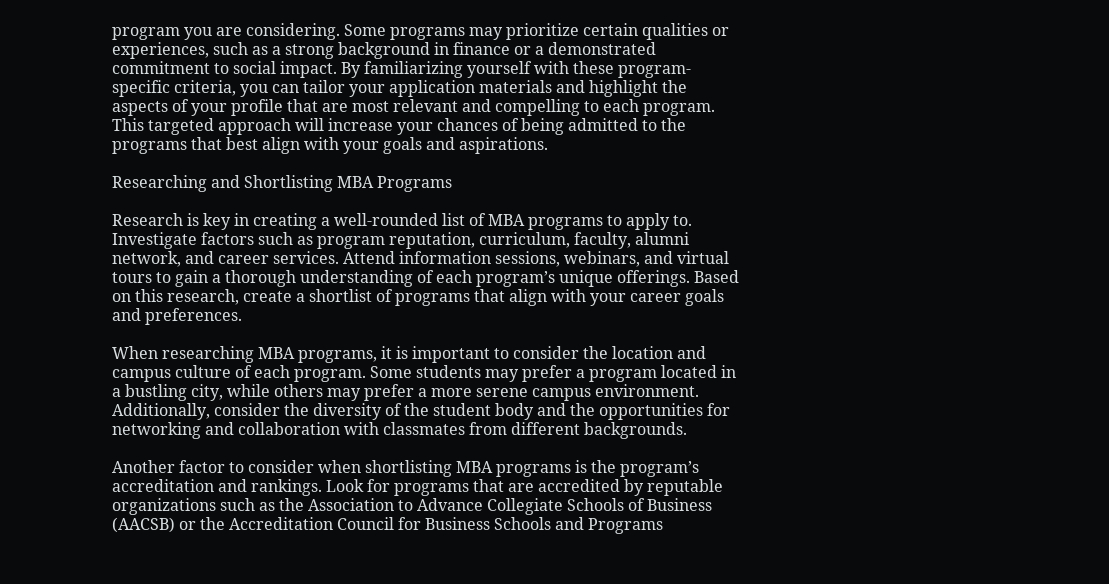program you are considering. Some programs may prioritize certain qualities or experiences, such as a strong background in finance or a demonstrated commitment to social impact. By familiarizing yourself with these program-specific criteria, you can tailor your application materials and highlight the aspects of your profile that are most relevant and compelling to each program. This targeted approach will increase your chances of being admitted to the programs that best align with your goals and aspirations.

Researching and Shortlisting MBA Programs

Research is key in creating a well-rounded list of MBA programs to apply to. Investigate factors such as program reputation, curriculum, faculty, alumni network, and career services. Attend information sessions, webinars, and virtual tours to gain a thorough understanding of each program’s unique offerings. Based on this research, create a shortlist of programs that align with your career goals and preferences.

When researching MBA programs, it is important to consider the location and campus culture of each program. Some students may prefer a program located in a bustling city, while others may prefer a more serene campus environment. Additionally, consider the diversity of the student body and the opportunities for networking and collaboration with classmates from different backgrounds.

Another factor to consider when shortlisting MBA programs is the program’s accreditation and rankings. Look for programs that are accredited by reputable organizations such as the Association to Advance Collegiate Schools of Business (AACSB) or the Accreditation Council for Business Schools and Programs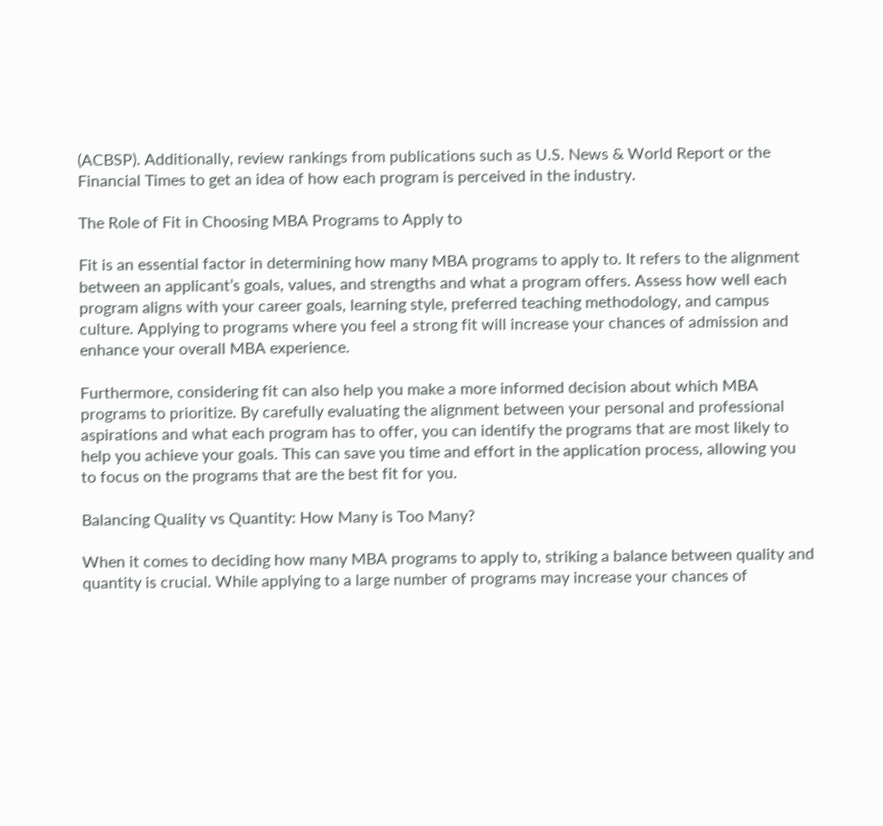(ACBSP). Additionally, review rankings from publications such as U.S. News & World Report or the Financial Times to get an idea of how each program is perceived in the industry.

The Role of Fit in Choosing MBA Programs to Apply to

Fit is an essential factor in determining how many MBA programs to apply to. It refers to the alignment between an applicant’s goals, values, and strengths and what a program offers. Assess how well each program aligns with your career goals, learning style, preferred teaching methodology, and campus culture. Applying to programs where you feel a strong fit will increase your chances of admission and enhance your overall MBA experience.

Furthermore, considering fit can also help you make a more informed decision about which MBA programs to prioritize. By carefully evaluating the alignment between your personal and professional aspirations and what each program has to offer, you can identify the programs that are most likely to help you achieve your goals. This can save you time and effort in the application process, allowing you to focus on the programs that are the best fit for you.

Balancing Quality vs Quantity: How Many is Too Many?

When it comes to deciding how many MBA programs to apply to, striking a balance between quality and quantity is crucial. While applying to a large number of programs may increase your chances of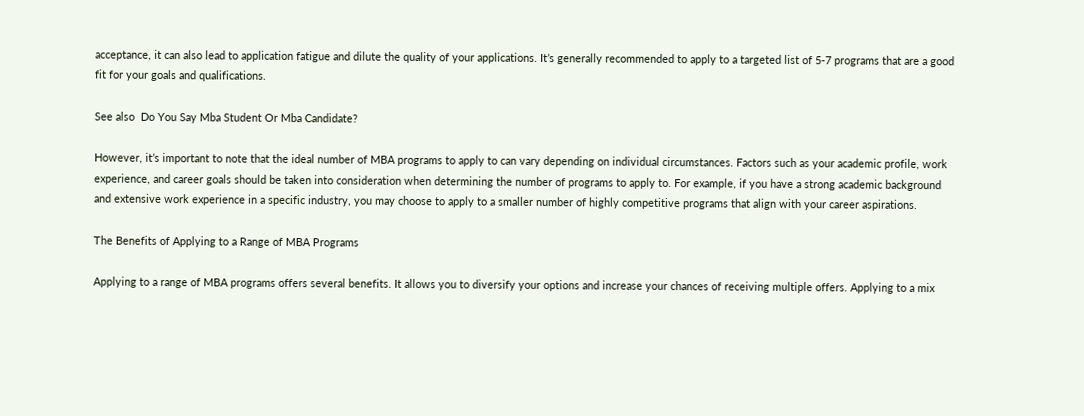acceptance, it can also lead to application fatigue and dilute the quality of your applications. It’s generally recommended to apply to a targeted list of 5-7 programs that are a good fit for your goals and qualifications.

See also  Do You Say Mba Student Or Mba Candidate?

However, it’s important to note that the ideal number of MBA programs to apply to can vary depending on individual circumstances. Factors such as your academic profile, work experience, and career goals should be taken into consideration when determining the number of programs to apply to. For example, if you have a strong academic background and extensive work experience in a specific industry, you may choose to apply to a smaller number of highly competitive programs that align with your career aspirations.

The Benefits of Applying to a Range of MBA Programs

Applying to a range of MBA programs offers several benefits. It allows you to diversify your options and increase your chances of receiving multiple offers. Applying to a mix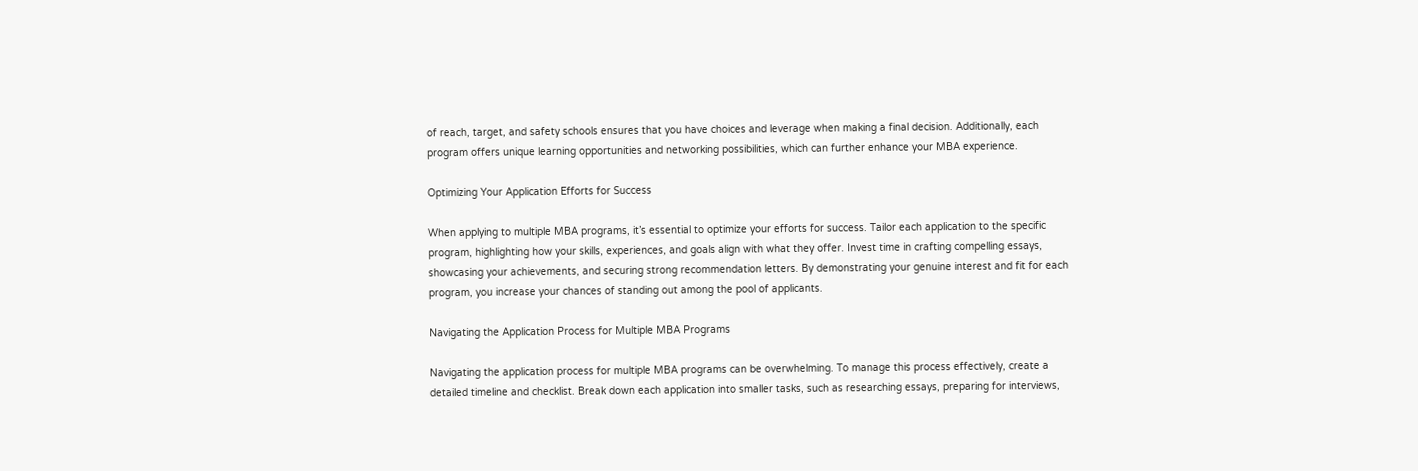of reach, target, and safety schools ensures that you have choices and leverage when making a final decision. Additionally, each program offers unique learning opportunities and networking possibilities, which can further enhance your MBA experience.

Optimizing Your Application Efforts for Success

When applying to multiple MBA programs, it’s essential to optimize your efforts for success. Tailor each application to the specific program, highlighting how your skills, experiences, and goals align with what they offer. Invest time in crafting compelling essays, showcasing your achievements, and securing strong recommendation letters. By demonstrating your genuine interest and fit for each program, you increase your chances of standing out among the pool of applicants.

Navigating the Application Process for Multiple MBA Programs

Navigating the application process for multiple MBA programs can be overwhelming. To manage this process effectively, create a detailed timeline and checklist. Break down each application into smaller tasks, such as researching essays, preparing for interviews,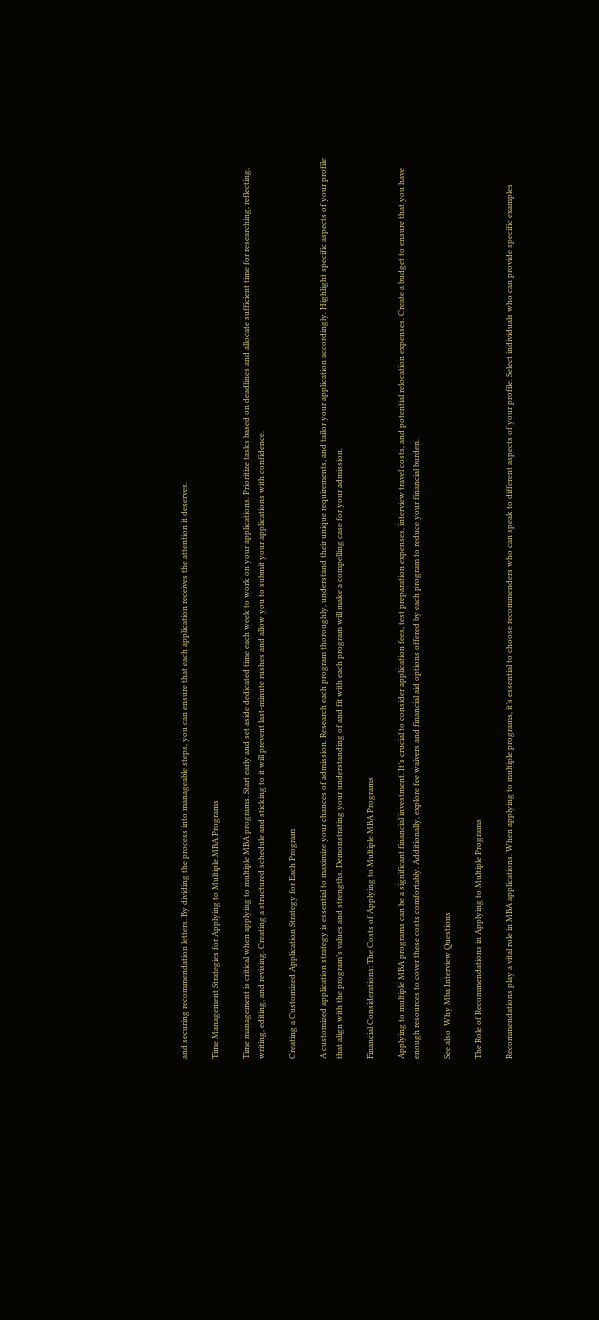and securing recommendation letters. By dividing the process into manageable steps, you can ensure that each application receives the attention it deserves.

Time Management Strategies for Applying to Multiple MBA Programs

Time management is critical when applying to multiple MBA programs. Start early and set aside dedicated time each week to work on your applications. Prioritize tasks based on deadlines and allocate sufficient time for researching, reflecting, writing, editing, and revising. Creating a structured schedule and sticking to it will prevent last-minute rushes and allow you to submit your applications with confidence.

Creating a Customized Application Strategy for Each Program

A customized application strategy is essential to maximize your chances of admission. Research each program thoroughly, understand their unique requirements, and tailor your application accordingly. Highlight specific aspects of your profile that align with the program’s values and strengths. Demonstrating your understanding of and fit with each program will make a compelling case for your admission.

Financial Considerations: The Costs of Applying to Multiple MBA Programs

Applying to multiple MBA programs can be a significant financial investment. It’s crucial to consider application fees, test preparation expenses, interview travel costs, and potential relocation expenses. Create a budget to ensure that you have enough resources to cover these costs comfortably. Additionally, explore fee waivers and financial aid options offered by each program to reduce your financial burden.

See also  Why Mba Interview Questions

The Role of Recommendations in Applying to Multiple Programs

Recommendations play a vital role in MBA applications. When applying to multiple programs, it’s essential to choose recommenders who can speak to different aspects of your profile. Select individuals who can provide specific examples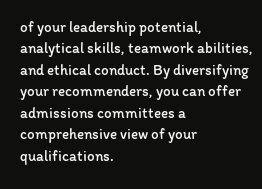of your leadership potential, analytical skills, teamwork abilities, and ethical conduct. By diversifying your recommenders, you can offer admissions committees a comprehensive view of your qualifications.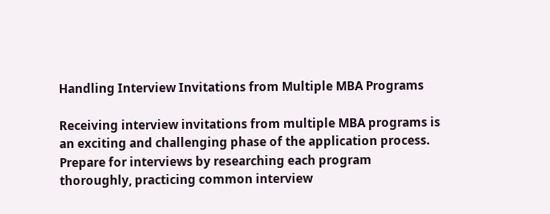Handling Interview Invitations from Multiple MBA Programs

Receiving interview invitations from multiple MBA programs is an exciting and challenging phase of the application process. Prepare for interviews by researching each program thoroughly, practicing common interview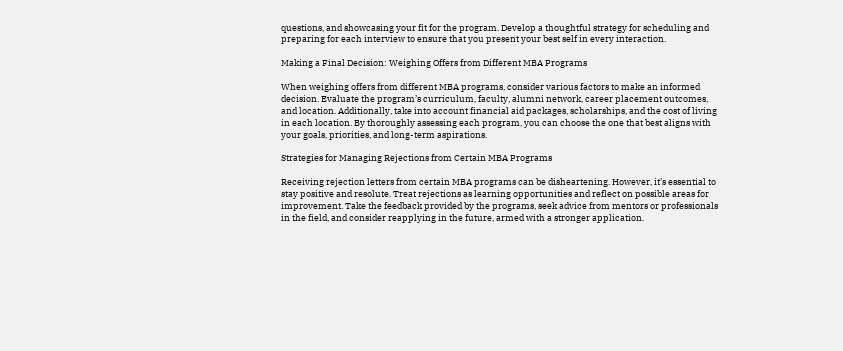questions, and showcasing your fit for the program. Develop a thoughtful strategy for scheduling and preparing for each interview to ensure that you present your best self in every interaction.

Making a Final Decision: Weighing Offers from Different MBA Programs

When weighing offers from different MBA programs, consider various factors to make an informed decision. Evaluate the program’s curriculum, faculty, alumni network, career placement outcomes, and location. Additionally, take into account financial aid packages, scholarships, and the cost of living in each location. By thoroughly assessing each program, you can choose the one that best aligns with your goals, priorities, and long-term aspirations.

Strategies for Managing Rejections from Certain MBA Programs

Receiving rejection letters from certain MBA programs can be disheartening. However, it’s essential to stay positive and resolute. Treat rejections as learning opportunities and reflect on possible areas for improvement. Take the feedback provided by the programs, seek advice from mentors or professionals in the field, and consider reapplying in the future, armed with a stronger application.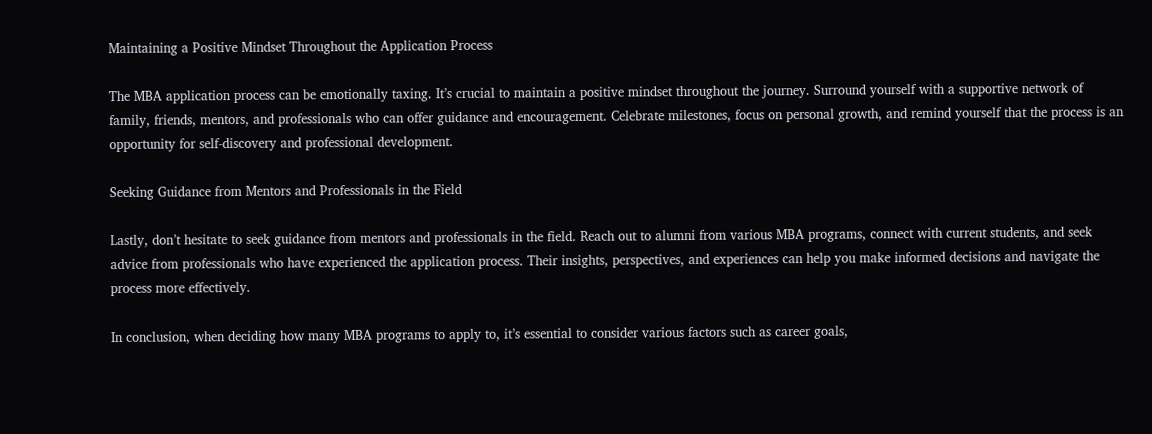Maintaining a Positive Mindset Throughout the Application Process

The MBA application process can be emotionally taxing. It’s crucial to maintain a positive mindset throughout the journey. Surround yourself with a supportive network of family, friends, mentors, and professionals who can offer guidance and encouragement. Celebrate milestones, focus on personal growth, and remind yourself that the process is an opportunity for self-discovery and professional development.

Seeking Guidance from Mentors and Professionals in the Field

Lastly, don’t hesitate to seek guidance from mentors and professionals in the field. Reach out to alumni from various MBA programs, connect with current students, and seek advice from professionals who have experienced the application process. Their insights, perspectives, and experiences can help you make informed decisions and navigate the process more effectively.

In conclusion, when deciding how many MBA programs to apply to, it’s essential to consider various factors such as career goals,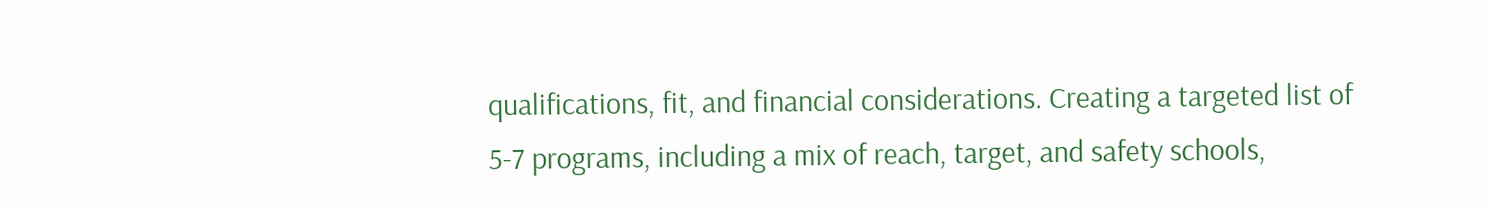qualifications, fit, and financial considerations. Creating a targeted list of 5-7 programs, including a mix of reach, target, and safety schools,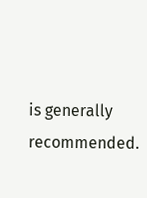is generally recommended.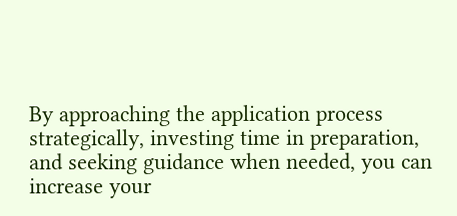By approaching the application process strategically, investing time in preparation, and seeking guidance when needed, you can increase your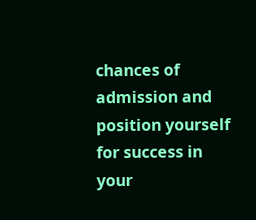chances of admission and position yourself for success in your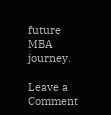future MBA journey.

Leave a Comment